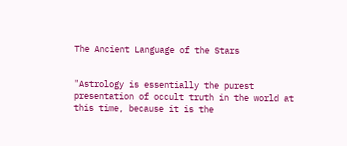The Ancient Language of the Stars


"Astrology is essentially the purest presentation of occult truth in the world at this time, because it is the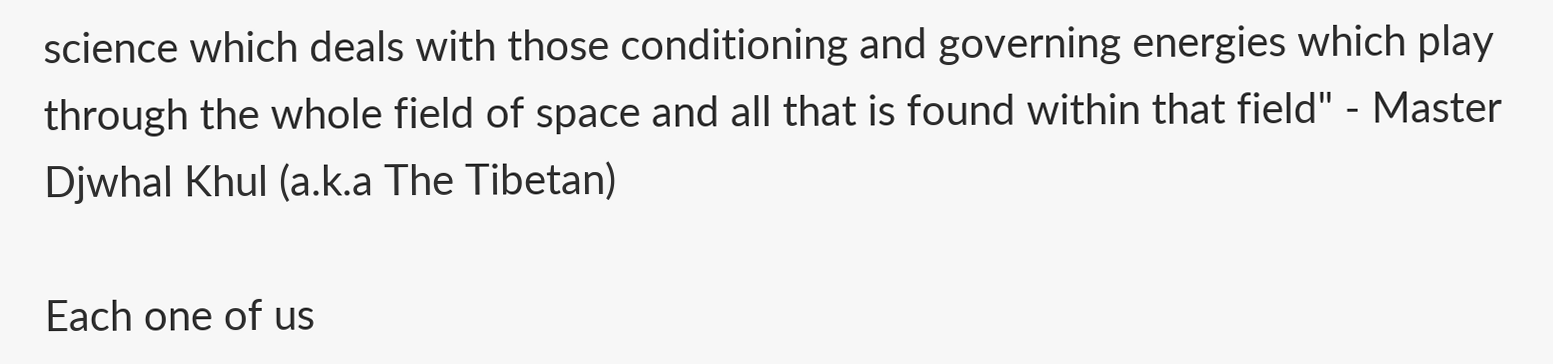science which deals with those conditioning and governing energies which play through the whole field of space and all that is found within that field" - Master Djwhal Khul (a.k.a The Tibetan)

Each one of us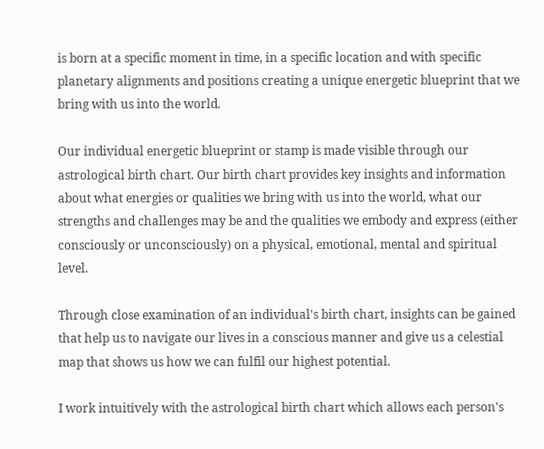is born at a specific moment in time, in a specific location and with specific planetary alignments and positions creating a unique energetic blueprint that we bring with us into the world.

Our individual energetic blueprint or stamp is made visible through our astrological birth chart. Our birth chart provides key insights and information about what energies or qualities we bring with us into the world, what our strengths and challenges may be and the qualities we embody and express (either consciously or unconsciously) on a physical, emotional, mental and spiritual level.

Through close examination of an individual's birth chart, insights can be gained that help us to navigate our lives in a conscious manner and give us a celestial map that shows us how we can fulfil our highest potential.

I work intuitively with the astrological birth chart which allows each person's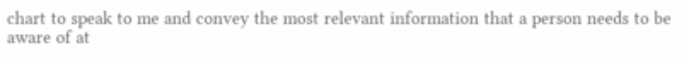chart to speak to me and convey the most relevant information that a person needs to be aware of at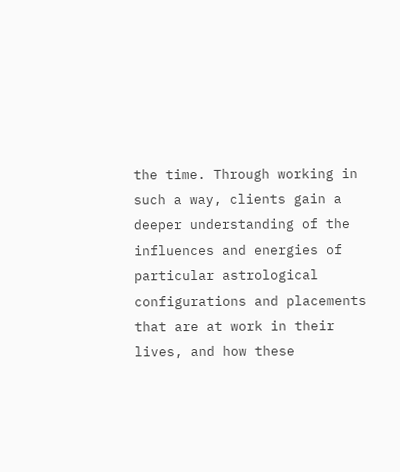the time. Through working in such a way, clients gain a deeper understanding of the influences and energies of particular astrological configurations and placements that are at work in their lives, and how these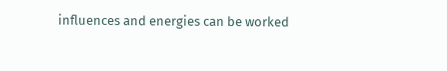influences and energies can be worked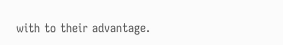with to their advantage.